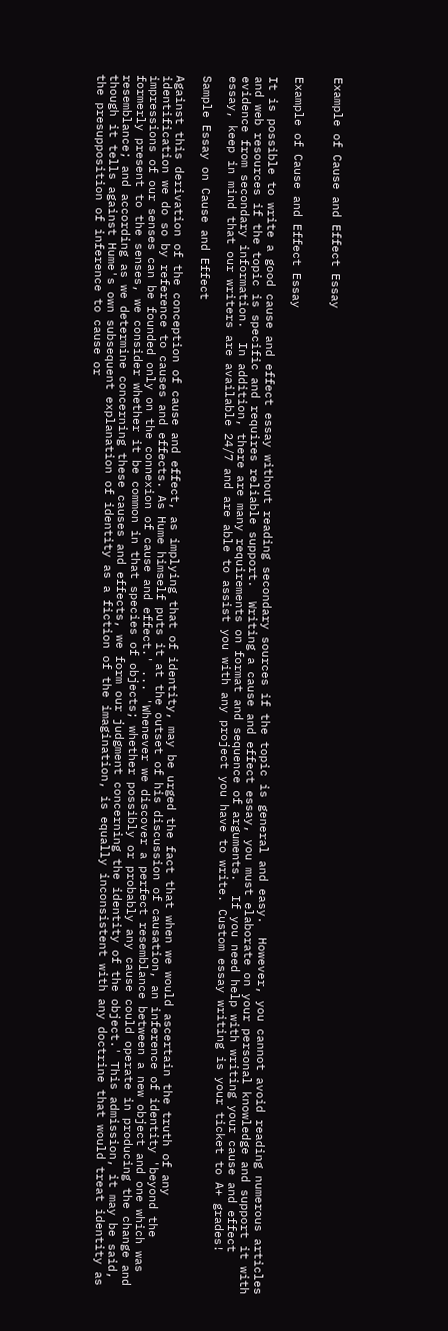Example of Cause and Effect Essay


Example of Cause and Effect Essay

It is possible to write a good cause and effect essay without reading secondary sources if the topic is general and easy.  However, you cannot avoid reading numerous articles and web resources if the topic is specific and requires reliable support.  Writing a cause and effect essay, you must elaborate on your personal knowledge and support it with evidence from secondary information.  In addition, there are many requirements on format and sequence of arguments.  If you need help with writing your cause and effect essay, keep in mind that our writers are available 24/7 and are able to assist you with any project you have to write. Custom essay writing is your ticket to A+ grades!

Sample Essay on Cause and Effect

Against this derivation of the conception of cause and effect, as implying that of identity, may be urged the fact that when we would ascertain the truth of any identification we do so by reference to causes and effects. As Hume himself puts it at the outset of his discussion of causation, an inference of identity 'beyond the impressions of our senses can be founded only on the connexion of cause and effect.' ... 'Whenever we discover a perfect resemblance between a new object and one which was formerly present to the senses, we consider whether it be common in that species of objects; whether possibly or probably any cause could operate in producing the change and resemblance; and according as we determine concerning these causes and effects, we form our judgment concerning the identity of the object.' This admission, it may be said, though it tells against Hume's own subsequent explanation of identity as a fiction of the imagination, is equally inconsistent with any doctrine that would treat identity as the presupposition of inference to cause or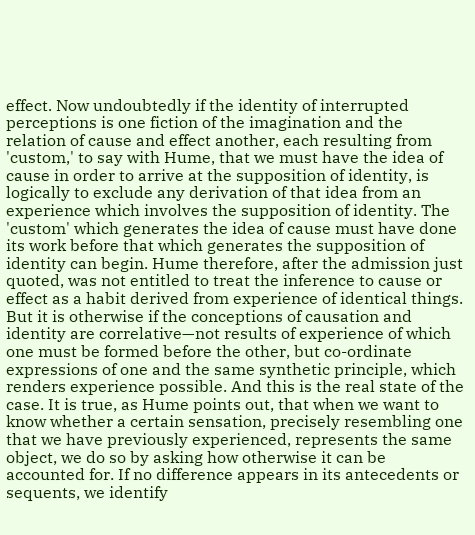effect. Now undoubtedly if the identity of interrupted perceptions is one fiction of the imagination and the relation of cause and effect another, each resulting from 'custom,' to say with Hume, that we must have the idea of cause in order to arrive at the supposition of identity, is logically to exclude any derivation of that idea from an experience which involves the supposition of identity. The 'custom' which generates the idea of cause must have done its work before that which generates the supposition of identity can begin. Hume therefore, after the admission just quoted, was not entitled to treat the inference to cause or effect as a habit derived from experience of identical things. But it is otherwise if the conceptions of causation and identity are correlative—not results of experience of which one must be formed before the other, but co-ordinate expressions of one and the same synthetic principle, which renders experience possible. And this is the real state of the case. It is true, as Hume points out, that when we want to know whether a certain sensation, precisely resembling one that we have previously experienced, represents the same object, we do so by asking how otherwise it can be accounted for. If no difference appears in its antecedents or sequents, we identify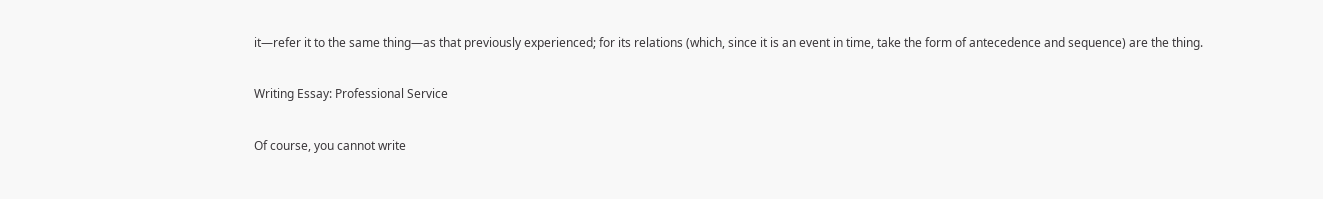it—refer it to the same thing—as that previously experienced; for its relations (which, since it is an event in time, take the form of antecedence and sequence) are the thing.

Writing Essay: Professional Service

Of course, you cannot write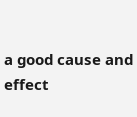a good cause and effect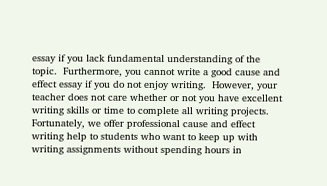essay if you lack fundamental understanding of the topic.  Furthermore, you cannot write a good cause and effect essay if you do not enjoy writing.  However, your teacher does not care whether or not you have excellent writing skills or time to complete all writing projects.  Fortunately, we offer professional cause and effect writing help to students who want to keep up with writing assignments without spending hours in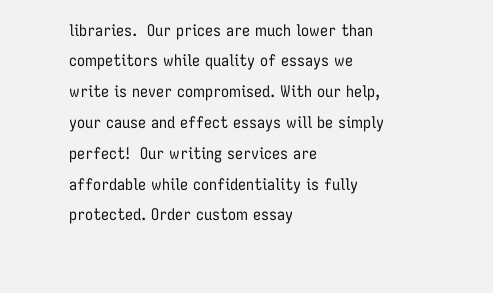libraries.  Our prices are much lower than competitors while quality of essays we write is never compromised. With our help, your cause and effect essays will be simply perfect!  Our writing services are affordable while confidentiality is fully protected. Order custom essay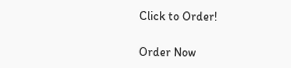Click to Order!

Order Now